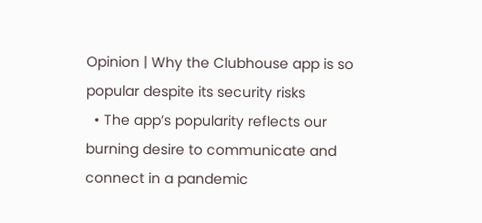Opinion | Why the Clubhouse app is so popular despite its security risks
  • The app’s popularity reflects our burning desire to communicate and connect in a pandemic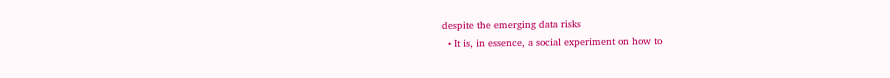despite the emerging data risks
  • It is, in essence, a social experiment on how to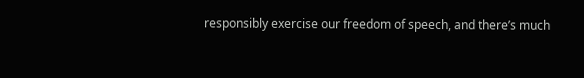responsibly exercise our freedom of speech, and there’s much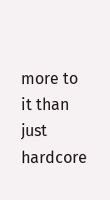more to it than just hardcore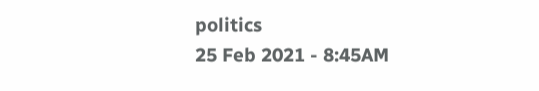politics
25 Feb 2021 - 8:45AM